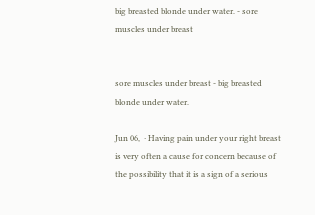big breasted blonde under water. - sore muscles under breast


sore muscles under breast - big breasted blonde under water.

Jun 06,  · Having pain under your right breast is very often a cause for concern because of the possibility that it is a sign of a serious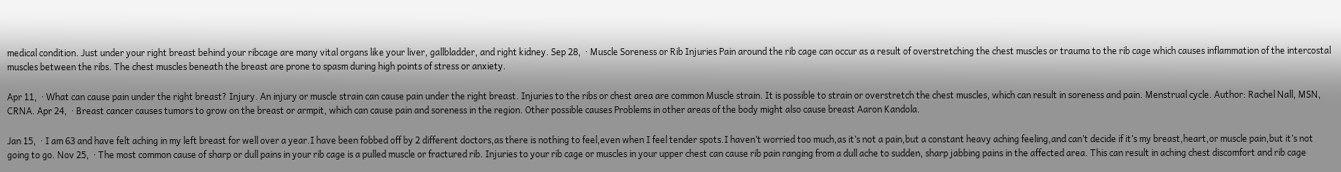medical condition. Just under your right breast behind your ribcage are many vital organs like your liver, gallbladder, and right kidney. Sep 28,  · Muscle Soreness or Rib Injuries Pain around the rib cage can occur as a result of overstretching the chest muscles or trauma to the rib cage which causes inflammation of the intercostal muscles between the ribs. The chest muscles beneath the breast are prone to spasm during high points of stress or anxiety.

Apr 11,  · What can cause pain under the right breast? Injury. An injury or muscle strain can cause pain under the right breast. Injuries to the ribs or chest area are common Muscle strain. It is possible to strain or overstretch the chest muscles, which can result in soreness and pain. Menstrual cycle. Author: Rachel Nall, MSN, CRNA. Apr 24,  · Breast cancer causes tumors to grow on the breast or armpit, which can cause pain and soreness in the region. Other possible causes Problems in other areas of the body might also cause breast Aaron Kandola.

Jan 15,  · I am 63 and have felt aching in my left breast for well over a year.I have been fobbed off by 2 different doctors,as there is nothing to feel,even when I feel tender spots.I haven’t worried too much,as it’s not a pain,but a constant heavy aching feeling,and can’t decide if it’s my breast,heart,or muscle pain,but it’s not going to go. Nov 25,  · The most common cause of sharp or dull pains in your rib cage is a pulled muscle or fractured rib. Injuries to your rib cage or muscles in your upper chest can cause rib pain ranging from a dull ache to sudden, sharp jabbing pains in the affected area. This can result in aching chest discomfort and rib cage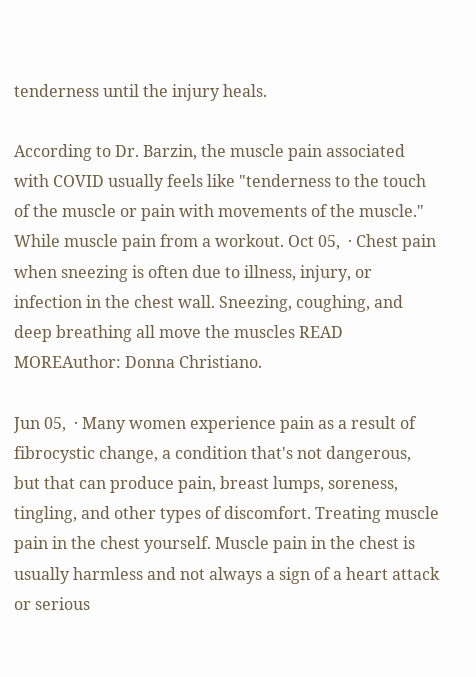tenderness until the injury heals.

According to Dr. Barzin, the muscle pain associated with COVID usually feels like "tenderness to the touch of the muscle or pain with movements of the muscle." While muscle pain from a workout. Oct 05,  · Chest pain when sneezing is often due to illness, injury, or infection in the chest wall. Sneezing, coughing, and deep breathing all move the muscles READ MOREAuthor: Donna Christiano.

Jun 05,  · Many women experience pain as a result of fibrocystic change, a condition that's not dangerous, but that can produce pain, breast lumps, soreness, tingling, and other types of discomfort. Treating muscle pain in the chest yourself. Muscle pain in the chest is usually harmless and not always a sign of a heart attack or serious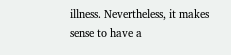illness. Nevertheless, it makes sense to have a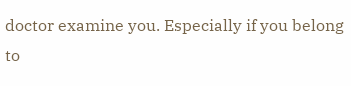doctor examine you. Especially if you belong to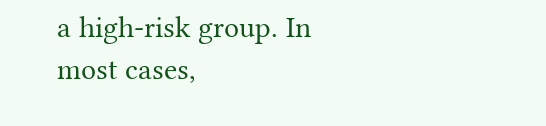a high-risk group. In most cases,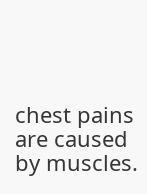chest pains are caused by muscles.